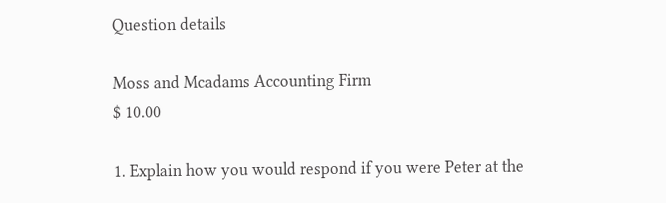Question details

Moss and Mcadams Accounting Firm
$ 10.00

1. Explain how you would respond if you were Peter at the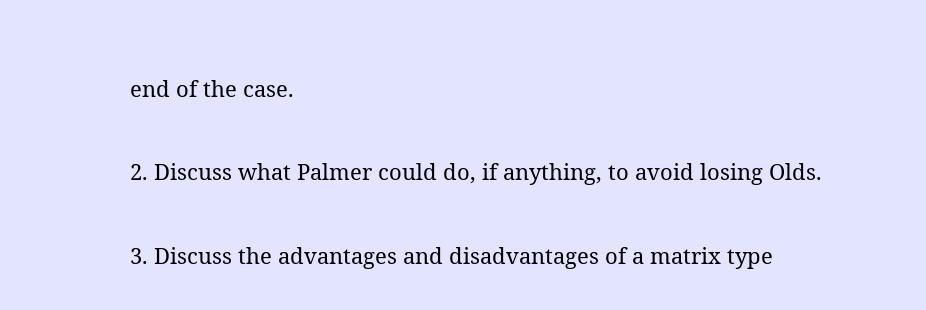end of the case.

2. Discuss what Palmer could do, if anything, to avoid losing Olds.

3. Discuss the advantages and disadvantages of a matrix type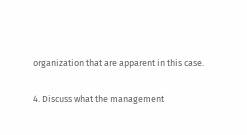organization that are apparent in this case.

4. Discuss what the management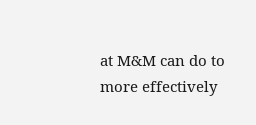at M&M can do to more effectively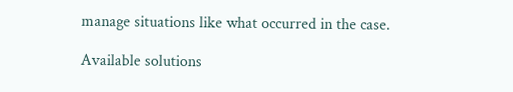manage situations like what occurred in the case.

Available solutions